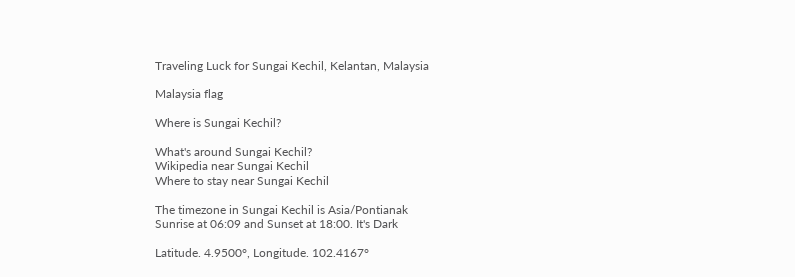Traveling Luck for Sungai Kechil, Kelantan, Malaysia

Malaysia flag

Where is Sungai Kechil?

What's around Sungai Kechil?
Wikipedia near Sungai Kechil
Where to stay near Sungai Kechil

The timezone in Sungai Kechil is Asia/Pontianak
Sunrise at 06:09 and Sunset at 18:00. It's Dark

Latitude. 4.9500°, Longitude. 102.4167°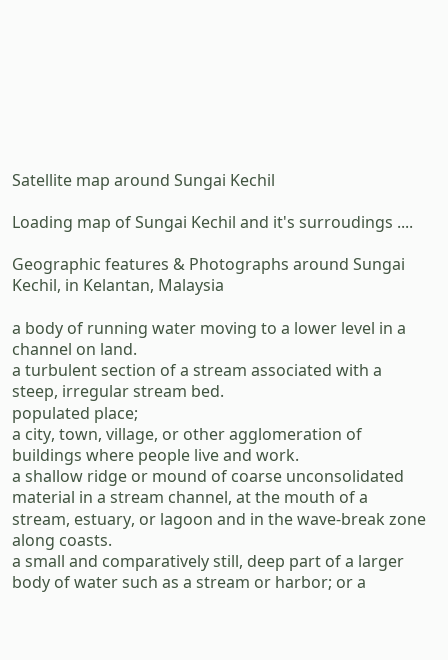Satellite map around Sungai Kechil

Loading map of Sungai Kechil and it's surroudings ....

Geographic features & Photographs around Sungai Kechil, in Kelantan, Malaysia

a body of running water moving to a lower level in a channel on land.
a turbulent section of a stream associated with a steep, irregular stream bed.
populated place;
a city, town, village, or other agglomeration of buildings where people live and work.
a shallow ridge or mound of coarse unconsolidated material in a stream channel, at the mouth of a stream, estuary, or lagoon and in the wave-break zone along coasts.
a small and comparatively still, deep part of a larger body of water such as a stream or harbor; or a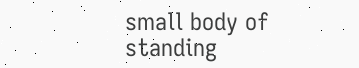small body of standing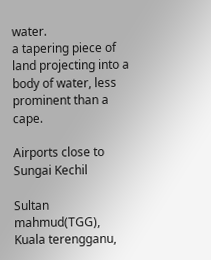water.
a tapering piece of land projecting into a body of water, less prominent than a cape.

Airports close to Sungai Kechil

Sultan mahmud(TGG), Kuala terengganu,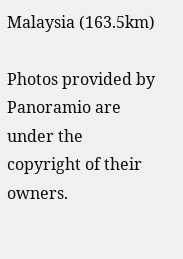Malaysia (163.5km)

Photos provided by Panoramio are under the copyright of their owners.